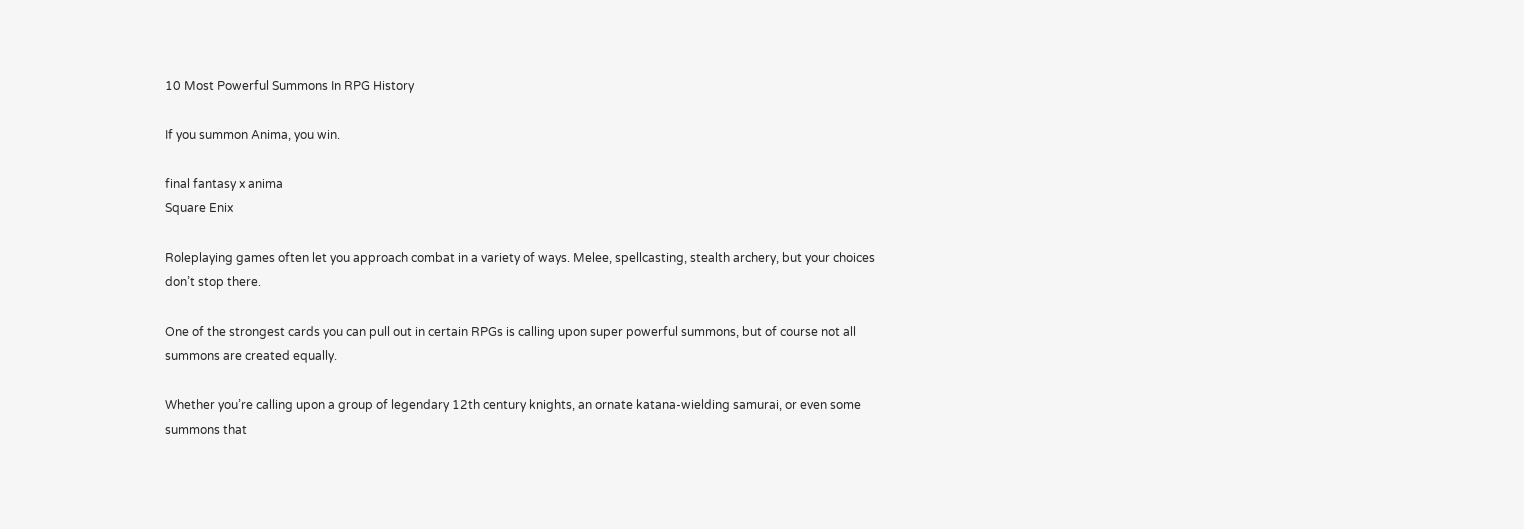10 Most Powerful Summons In RPG History

If you summon Anima, you win.

final fantasy x anima
Square Enix

Roleplaying games often let you approach combat in a variety of ways. Melee, spellcasting, stealth archery, but your choices don’t stop there.

One of the strongest cards you can pull out in certain RPGs is calling upon super powerful summons, but of course not all summons are created equally.

Whether you’re calling upon a group of legendary 12th century knights, an ornate katana-wielding samurai, or even some summons that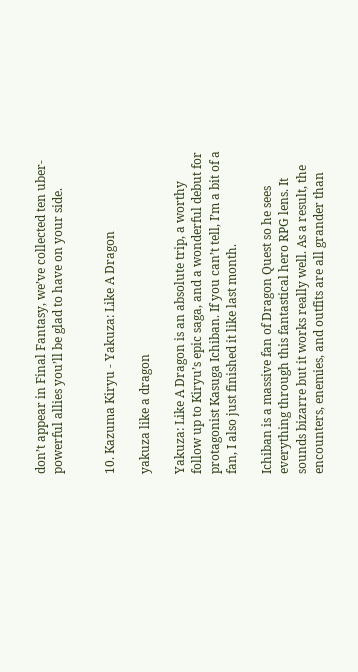don’t appear in Final Fantasy, we’ve collected ten uber-powerful allies you’ll be glad to have on your side.


10. Kazuma Kiryu - Yakuza: Like A Dragon

yakuza like a dragon

Yakuza: Like A Dragon is an absolute trip, a worthy follow up to Kiryu’s epic saga, and a wonderful debut for protagonist Kasuga Ichiban. If you can’t tell, I’m a bit of a fan, I also just finished it like last month.

Ichiban is a massive fan of Dragon Quest so he sees everything through this fantastical hero RPG lens. It sounds bizarre but it works really well. As a result, the encounters, enemies, and outfits are all grander than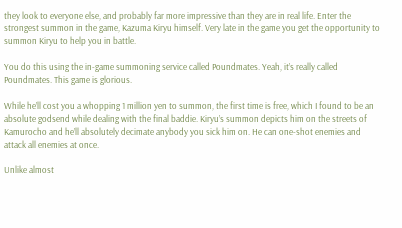they look to everyone else, and probably far more impressive than they are in real life. Enter the strongest summon in the game, Kazuma Kiryu himself. Very late in the game you get the opportunity to summon Kiryu to help you in battle.

You do this using the in-game summoning service called Poundmates. Yeah, it’s really called Poundmates. This game is glorious.

While he’ll cost you a whopping 1 million yen to summon, the first time is free, which I found to be an absolute godsend while dealing with the final baddie. Kiryu’s summon depicts him on the streets of Kamurocho and he’ll absolutely decimate anybody you sick him on. He can one-shot enemies and attack all enemies at once.

Unlike almost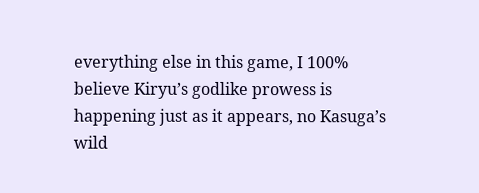everything else in this game, I 100% believe Kiryu’s godlike prowess is happening just as it appears, no Kasuga’s wild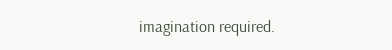imagination required.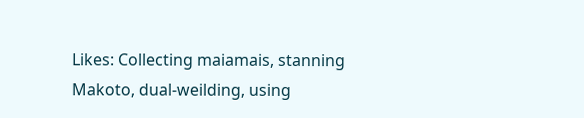Likes: Collecting maiamais, stanning Makoto, dual-weilding, using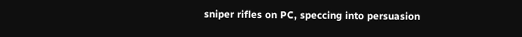sniper rifles on PC, speccing into persuasion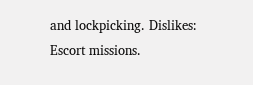and lockpicking. Dislikes: Escort missions.